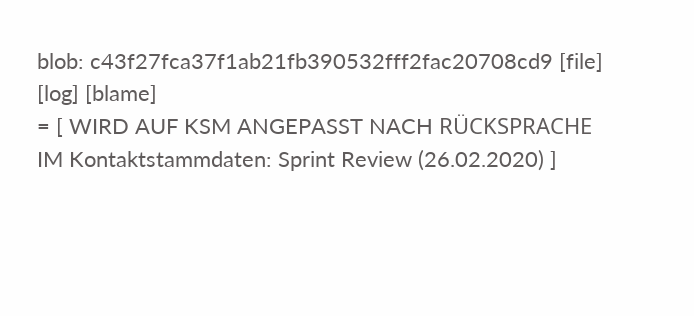blob: c43f27fca37f1ab21fb390532fff2fac20708cd9 [file] [log] [blame]
= [ WIRD AUF KSM ANGEPASST NACH RÜCKSPRACHE IM Kontaktstammdaten: Sprint Review (26.02.2020) ]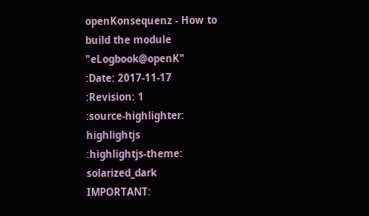openKonsequenz - How to build the module "eLogbook@openK"
:Date: 2017-11-17
:Revision: 1
:source-highlighter: highlightjs
:highlightjs-theme: solarized_dark
IMPORTANT: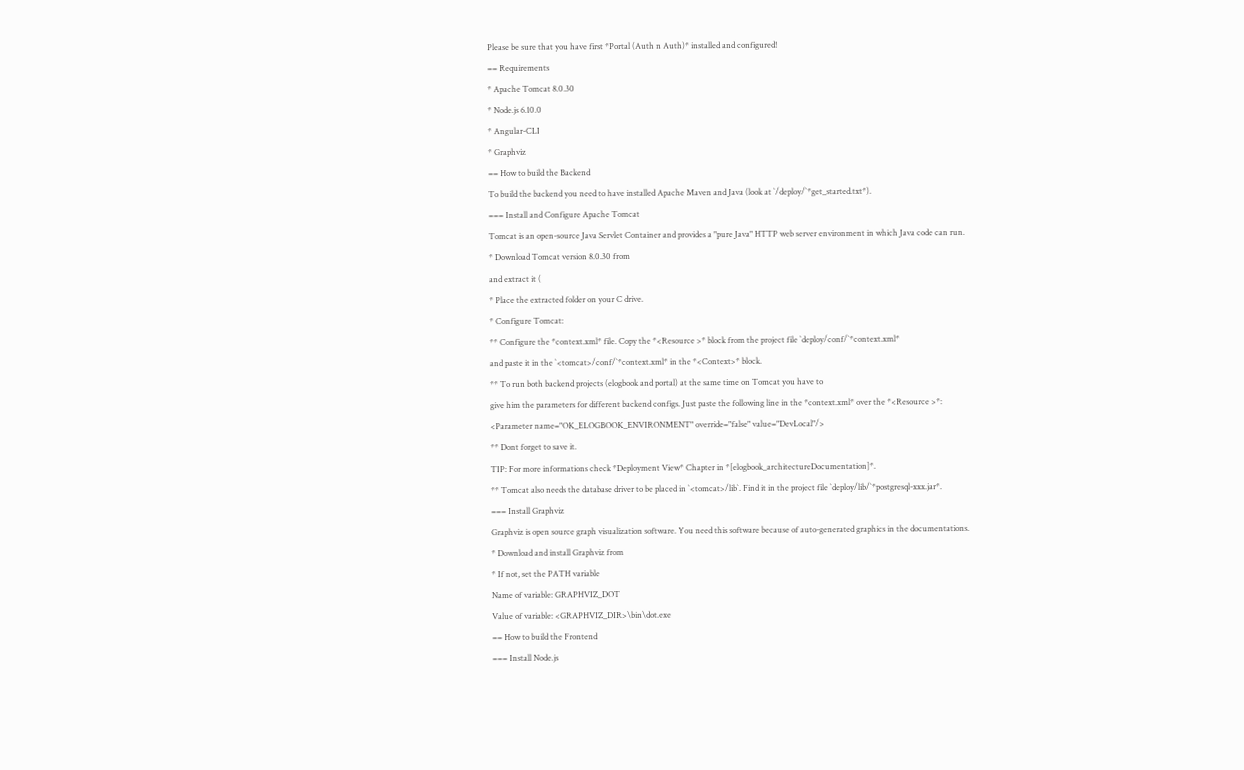Please be sure that you have first *Portal (Auth n Auth)* installed and configured!
== Requirements
* Apache Tomcat 8.0.30
* Node.js 6.10.0
* Angular-CLI
* Graphviz
== How to build the Backend
To build the backend you need to have installed Apache Maven and Java (look at `/deploy/`*get_started.txt*).
=== Install and Configure Apache Tomcat
Tomcat is an open-source Java Servlet Container and provides a "pure Java" HTTP web server environment in which Java code can run.
* Download Tomcat version 8.0.30 from
and extract it (
* Place the extracted folder on your C drive.
* Configure Tomcat:
** Configure the *context.xml* file. Copy the *<Resource >* block from the project file `deploy/conf/`*context.xml*
and paste it in the `<tomcat>/conf/`*context.xml* in the *<Context>* block.
** To run both backend projects (elogbook and portal) at the same time on Tomcat you have to
give him the parameters for different backend configs. Just paste the following line in the *context.xml* over the *<Resource >*:
<Parameter name="OK_ELOGBOOK_ENVIRONMENT" override="false" value="DevLocal"/>
** Dont forget to save it.
TIP: For more informations check *Deployment View* Chapter in *[elogbook_architectureDocumentation]*.
** Tomcat also needs the database driver to be placed in `<tomcat>/lib`. Find it in the project file `deploy/lib/`*postgresql-xxx.jar*.
=== Install Graphviz
Graphviz is open source graph visualization software. You need this software because of auto-generated graphics in the documentations.
* Download and install Graphviz from
* If not, set the PATH variable
Name of variable: GRAPHVIZ_DOT
Value of variable: <GRAPHVIZ_DIR>\bin\dot.exe
== How to build the Frontend
=== Install Node.js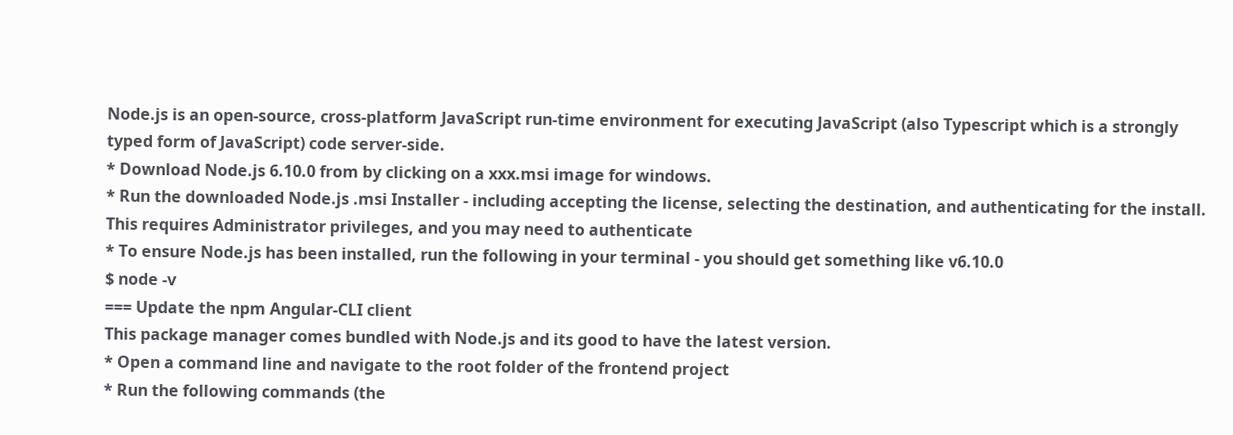Node.js is an open-source, cross-platform JavaScript run-time environment for executing JavaScript (also Typescript which is a strongly typed form of JavaScript) code server-side.
* Download Node.js 6.10.0 from by clicking on a xxx.msi image for windows.
* Run the downloaded Node.js .msi Installer - including accepting the license, selecting the destination, and authenticating for the install.
This requires Administrator privileges, and you may need to authenticate
* To ensure Node.js has been installed, run the following in your terminal - you should get something like v6.10.0
$ node -v
=== Update the npm Angular-CLI client
This package manager comes bundled with Node.js and its good to have the latest version.
* Open a command line and navigate to the root folder of the frontend project
* Run the following commands (the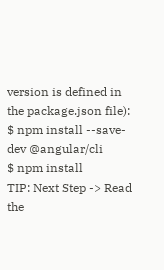version is defined in the package.json file):
$ npm install --save-dev @angular/cli
$ npm install
TIP: Next Step -> Read the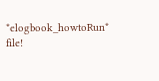*elogbook_howtoRun* file!